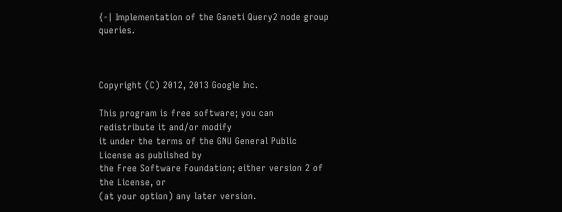{-| Implementation of the Ganeti Query2 node group queries.



Copyright (C) 2012, 2013 Google Inc.

This program is free software; you can redistribute it and/or modify
it under the terms of the GNU General Public License as published by
the Free Software Foundation; either version 2 of the License, or
(at your option) any later version.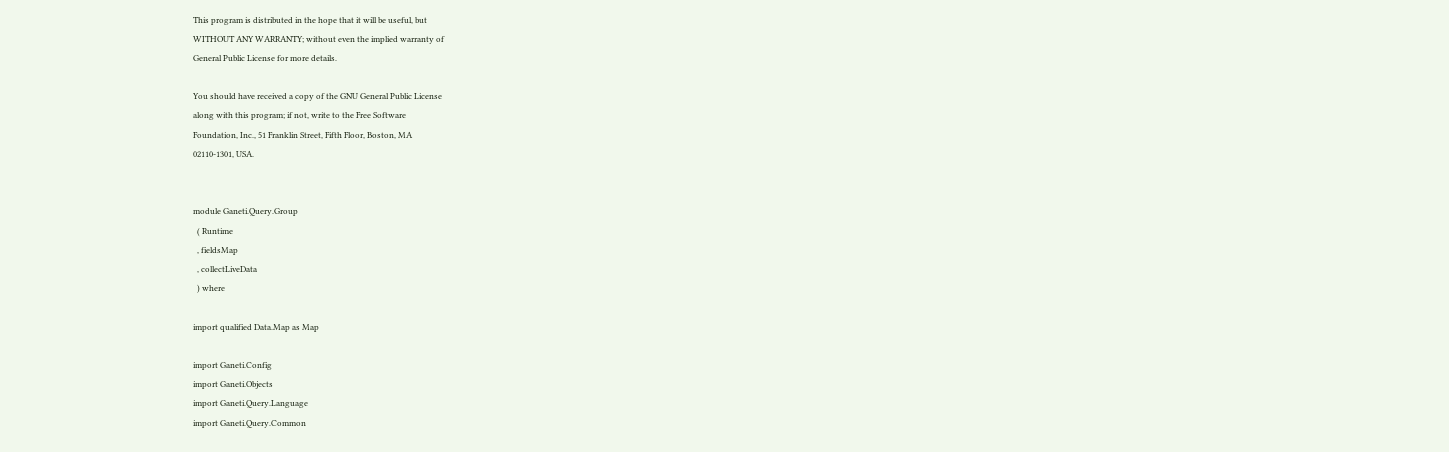This program is distributed in the hope that it will be useful, but
WITHOUT ANY WARRANTY; without even the implied warranty of
General Public License for more details.

You should have received a copy of the GNU General Public License
along with this program; if not, write to the Free Software
Foundation, Inc., 51 Franklin Street, Fifth Floor, Boston, MA
02110-1301, USA.


module Ganeti.Query.Group
  ( Runtime
  , fieldsMap
  , collectLiveData
  ) where

import qualified Data.Map as Map

import Ganeti.Config
import Ganeti.Objects
import Ganeti.Query.Language
import Ganeti.Query.Common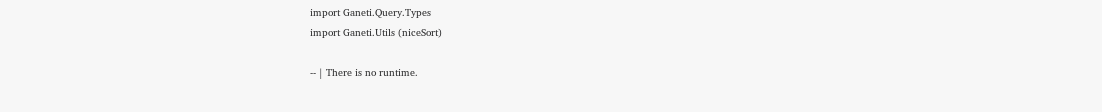import Ganeti.Query.Types
import Ganeti.Utils (niceSort)

-- | There is no runtime.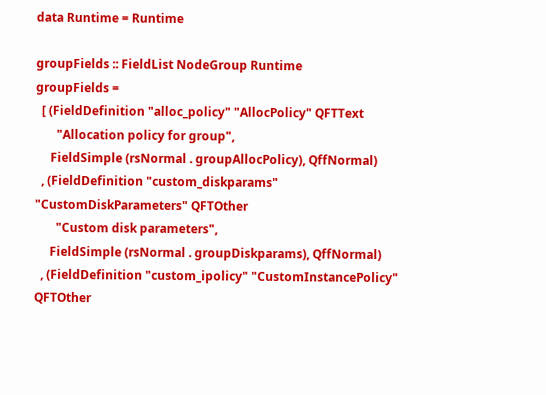data Runtime = Runtime

groupFields :: FieldList NodeGroup Runtime
groupFields =
  [ (FieldDefinition "alloc_policy" "AllocPolicy" QFTText
       "Allocation policy for group",
     FieldSimple (rsNormal . groupAllocPolicy), QffNormal)
  , (FieldDefinition "custom_diskparams" "CustomDiskParameters" QFTOther
       "Custom disk parameters",
     FieldSimple (rsNormal . groupDiskparams), QffNormal)
  , (FieldDefinition "custom_ipolicy" "CustomInstancePolicy" QFTOther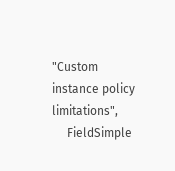"Custom instance policy limitations",
     FieldSimple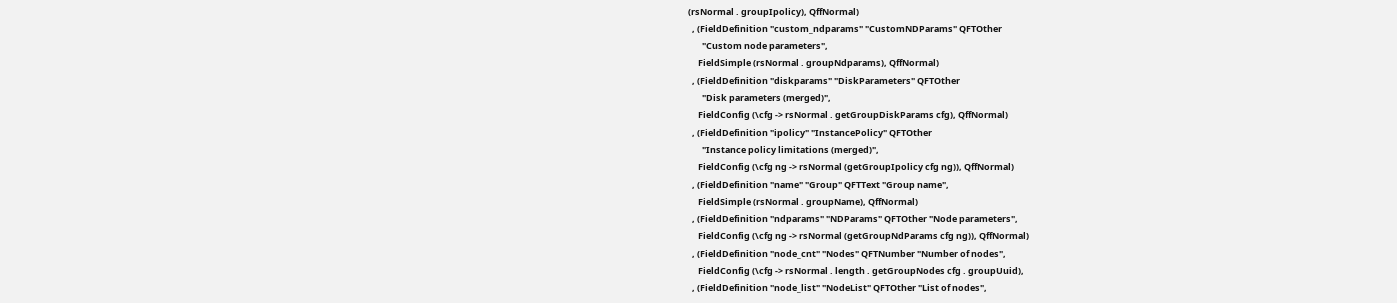(rsNormal . groupIpolicy), QffNormal)
  , (FieldDefinition "custom_ndparams" "CustomNDParams" QFTOther
       "Custom node parameters",
     FieldSimple (rsNormal . groupNdparams), QffNormal)
  , (FieldDefinition "diskparams" "DiskParameters" QFTOther
       "Disk parameters (merged)",
     FieldConfig (\cfg -> rsNormal . getGroupDiskParams cfg), QffNormal)
  , (FieldDefinition "ipolicy" "InstancePolicy" QFTOther
       "Instance policy limitations (merged)",
     FieldConfig (\cfg ng -> rsNormal (getGroupIpolicy cfg ng)), QffNormal)
  , (FieldDefinition "name" "Group" QFTText "Group name",
     FieldSimple (rsNormal . groupName), QffNormal)
  , (FieldDefinition "ndparams" "NDParams" QFTOther "Node parameters",
     FieldConfig (\cfg ng -> rsNormal (getGroupNdParams cfg ng)), QffNormal)
  , (FieldDefinition "node_cnt" "Nodes" QFTNumber "Number of nodes",
     FieldConfig (\cfg -> rsNormal . length . getGroupNodes cfg . groupUuid),
  , (FieldDefinition "node_list" "NodeList" QFTOther "List of nodes",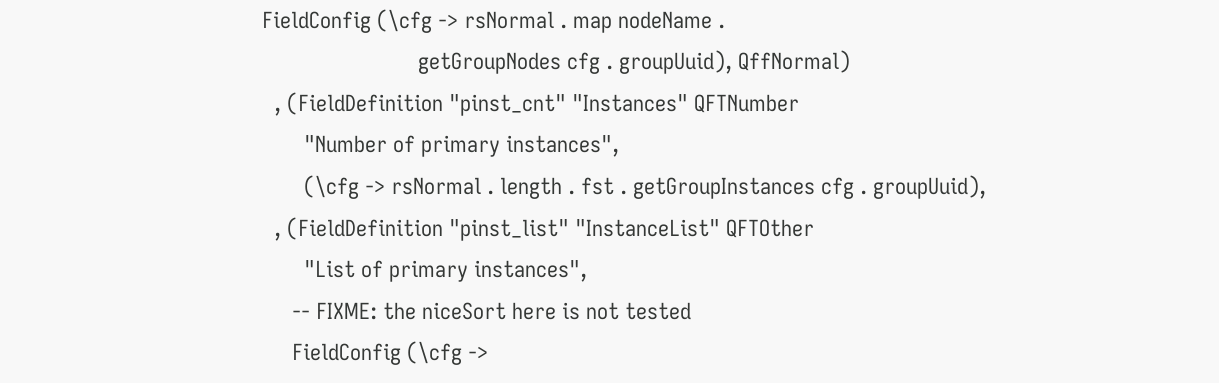FieldConfig (\cfg -> rsNormal . map nodeName .
                          getGroupNodes cfg . groupUuid), QffNormal)
  , (FieldDefinition "pinst_cnt" "Instances" QFTNumber
       "Number of primary instances",
       (\cfg -> rsNormal . length . fst . getGroupInstances cfg . groupUuid),
  , (FieldDefinition "pinst_list" "InstanceList" QFTOther
       "List of primary instances",
     -- FIXME: the niceSort here is not tested
     FieldConfig (\cfg ->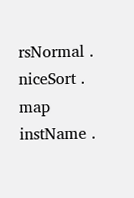rsNormal . niceSort . map instName .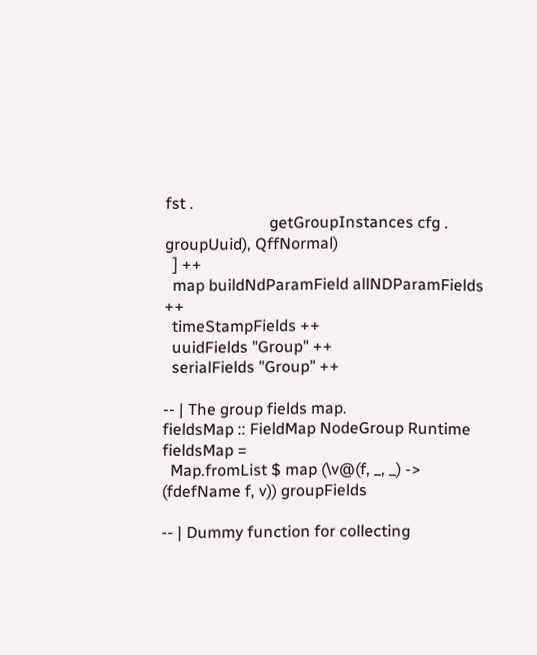fst .
                          getGroupInstances cfg . groupUuid), QffNormal)
  ] ++
  map buildNdParamField allNDParamFields ++
  timeStampFields ++
  uuidFields "Group" ++
  serialFields "Group" ++

-- | The group fields map.
fieldsMap :: FieldMap NodeGroup Runtime
fieldsMap =
  Map.fromList $ map (\v@(f, _, _) -> (fdefName f, v)) groupFields

-- | Dummy function for collecting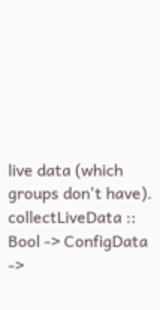live data (which groups don't have).
collectLiveData :: Bool -> ConfigData ->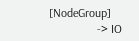[NodeGroup]
                -> IO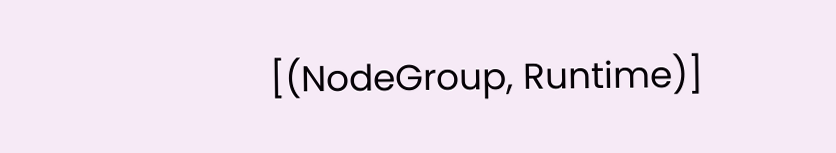[(NodeGroup, Runtime)]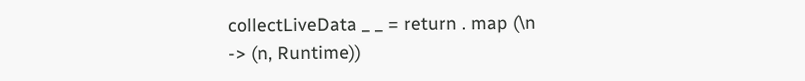collectLiveData _ _ = return . map (\n -> (n, Runtime))